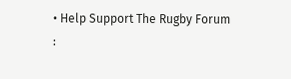• Help Support The Rugby Forum :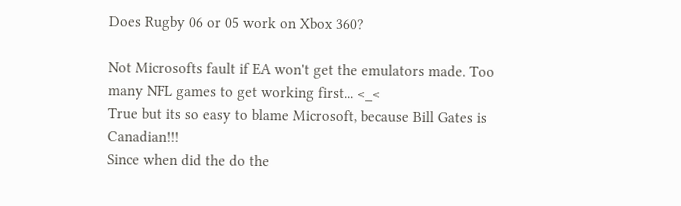Does Rugby 06 or 05 work on Xbox 360?

Not Microsofts fault if EA won't get the emulators made. Too many NFL games to get working first... <_<
True but its so easy to blame Microsoft, because Bill Gates is Canadian!!!
Since when did the do the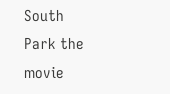South Park the movie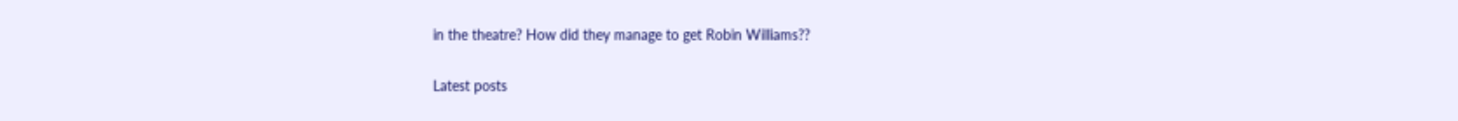in the theatre? How did they manage to get Robin Williams??

Latest posts